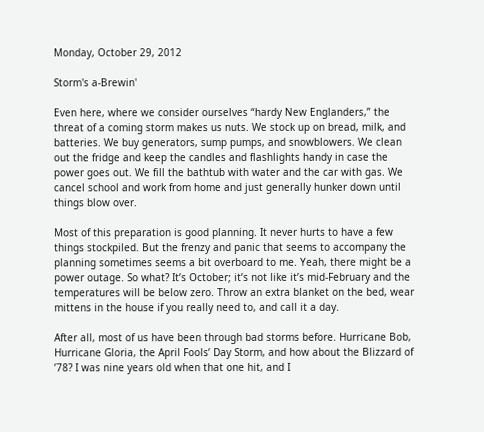Monday, October 29, 2012

Storm's a-Brewin'

Even here, where we consider ourselves “hardy New Englanders,” the threat of a coming storm makes us nuts. We stock up on bread, milk, and batteries. We buy generators, sump pumps, and snowblowers. We clean out the fridge and keep the candles and flashlights handy in case the power goes out. We fill the bathtub with water and the car with gas. We cancel school and work from home and just generally hunker down until things blow over.

Most of this preparation is good planning. It never hurts to have a few things stockpiled. But the frenzy and panic that seems to accompany the planning sometimes seems a bit overboard to me. Yeah, there might be a power outage. So what? It’s October; it’s not like it’s mid-February and the temperatures will be below zero. Throw an extra blanket on the bed, wear mittens in the house if you really need to, and call it a day.

After all, most of us have been through bad storms before. Hurricane Bob, Hurricane Gloria, the April Fools’ Day Storm, and how about the Blizzard of ’78? I was nine years old when that one hit, and I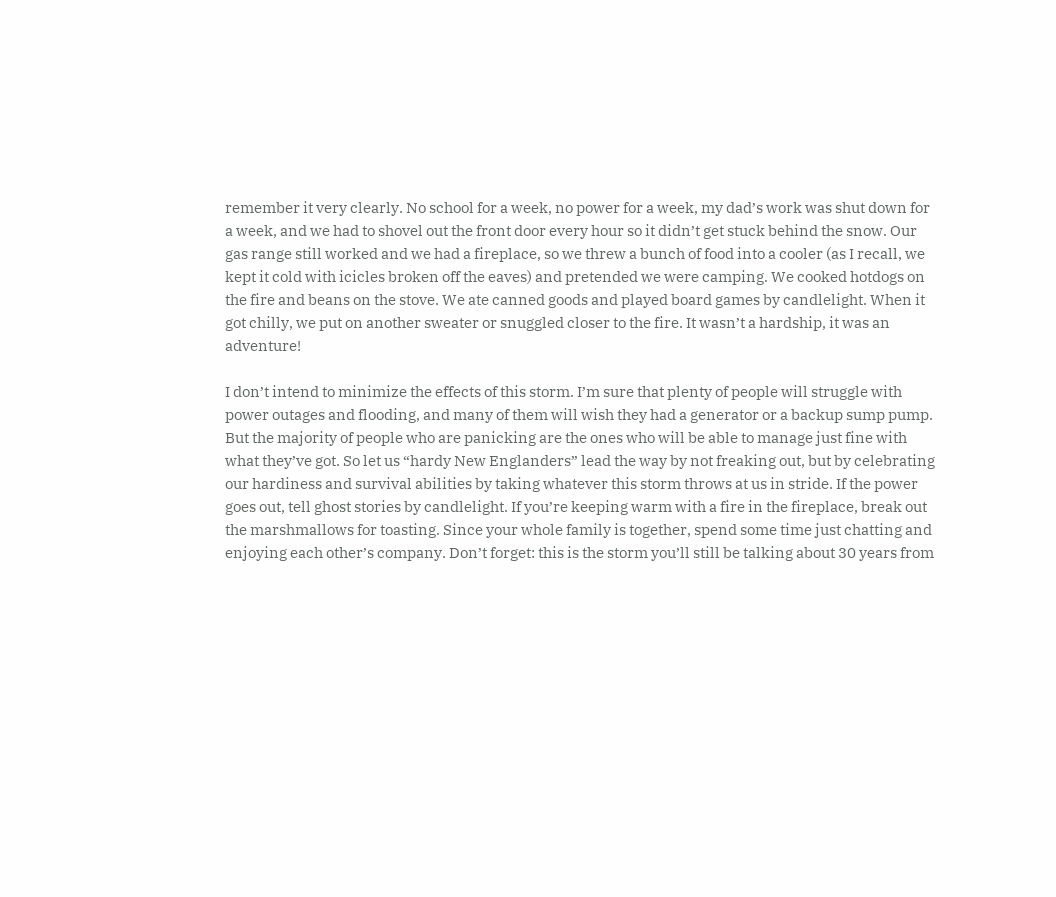remember it very clearly. No school for a week, no power for a week, my dad’s work was shut down for a week, and we had to shovel out the front door every hour so it didn’t get stuck behind the snow. Our gas range still worked and we had a fireplace, so we threw a bunch of food into a cooler (as I recall, we kept it cold with icicles broken off the eaves) and pretended we were camping. We cooked hotdogs on the fire and beans on the stove. We ate canned goods and played board games by candlelight. When it got chilly, we put on another sweater or snuggled closer to the fire. It wasn’t a hardship, it was an adventure!

I don’t intend to minimize the effects of this storm. I’m sure that plenty of people will struggle with power outages and flooding, and many of them will wish they had a generator or a backup sump pump. But the majority of people who are panicking are the ones who will be able to manage just fine with what they’ve got. So let us “hardy New Englanders” lead the way by not freaking out, but by celebrating our hardiness and survival abilities by taking whatever this storm throws at us in stride. If the power goes out, tell ghost stories by candlelight. If you’re keeping warm with a fire in the fireplace, break out the marshmallows for toasting. Since your whole family is together, spend some time just chatting and enjoying each other’s company. Don’t forget: this is the storm you’ll still be talking about 30 years from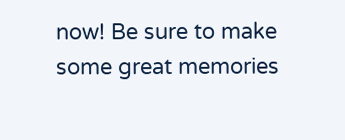now! Be sure to make some great memories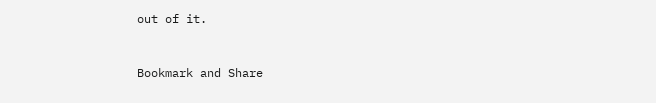out of it.


Bookmark and Share